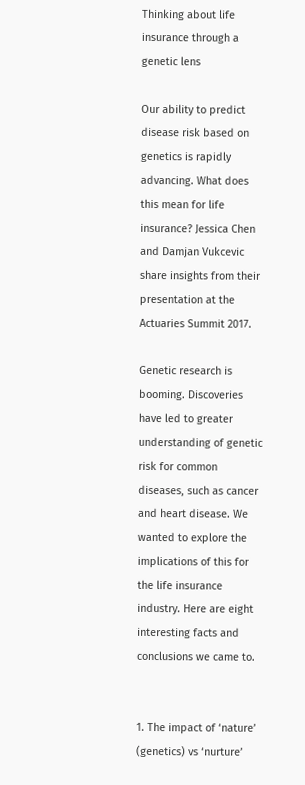Thinking about life insurance through a genetic lens

Our ability to predict disease risk based on genetics is rapidly advancing. What does this mean for life insurance? Jessica Chen and Damjan Vukcevic share insights from their presentation at the Actuaries Summit 2017.

Genetic research is booming. Discoveries have led to greater understanding of genetic risk for common diseases, such as cancer and heart disease. We wanted to explore the implications of this for the life insurance industry. Here are eight interesting facts and conclusions we came to.


1. The impact of ‘nature’ (genetics) vs ‘nurture’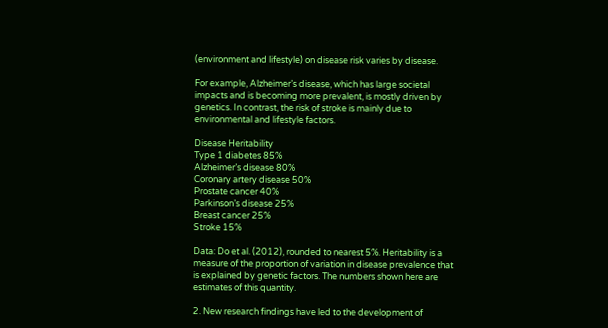(environment and lifestyle) on disease risk varies by disease.

For example, Alzheimer’s disease, which has large societal impacts and is becoming more prevalent, is mostly driven by genetics. In contrast, the risk of stroke is mainly due to environmental and lifestyle factors.

Disease Heritability
Type 1 diabetes 85%
Alzheimer’s disease 80%
Coronary artery disease 50%
Prostate cancer 40%
Parkinson’s disease 25%
Breast cancer 25%
Stroke 15%

Data: Do et al. (2012), rounded to nearest 5%. Heritability is a measure of the proportion of variation in disease prevalence that is explained by genetic factors. The numbers shown here are estimates of this quantity.

2. New research findings have led to the development of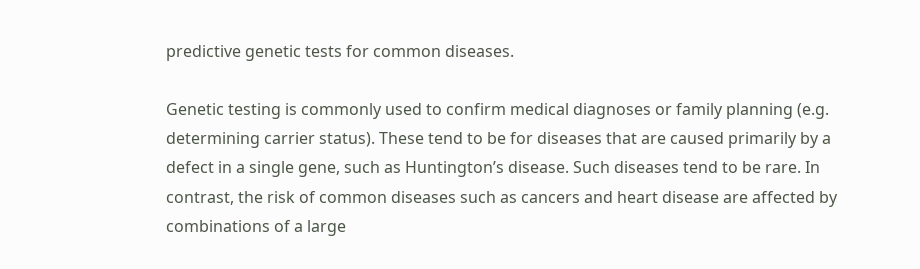predictive genetic tests for common diseases.

Genetic testing is commonly used to confirm medical diagnoses or family planning (e.g. determining carrier status). These tend to be for diseases that are caused primarily by a defect in a single gene, such as Huntington’s disease. Such diseases tend to be rare. In contrast, the risk of common diseases such as cancers and heart disease are affected by combinations of a large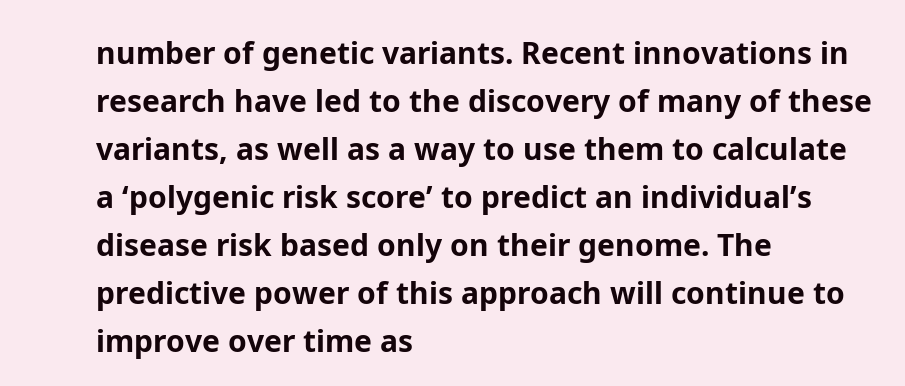number of genetic variants. Recent innovations in research have led to the discovery of many of these variants, as well as a way to use them to calculate a ‘polygenic risk score’ to predict an individual’s disease risk based only on their genome. The predictive power of this approach will continue to improve over time as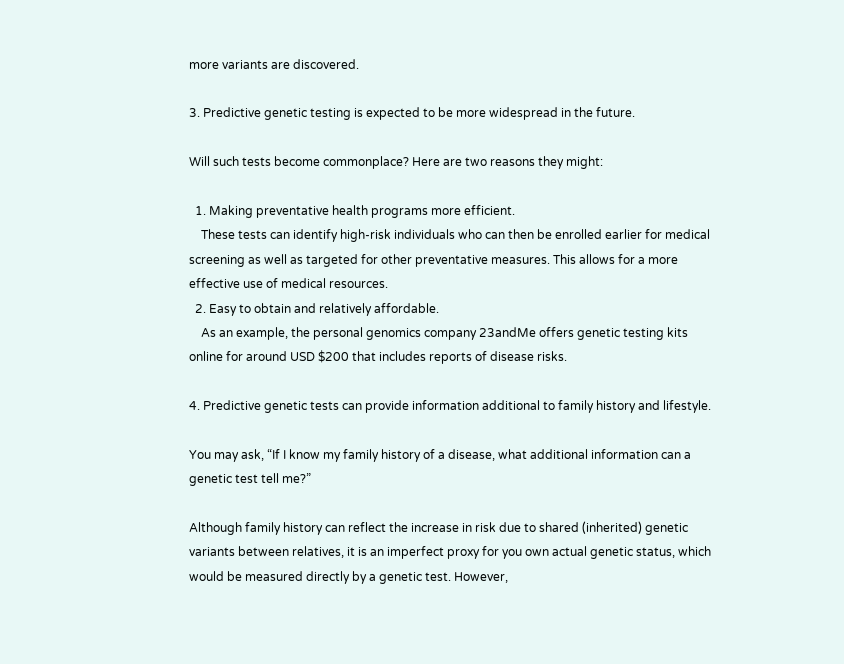more variants are discovered.

3. Predictive genetic testing is expected to be more widespread in the future.

Will such tests become commonplace? Here are two reasons they might:

  1. Making preventative health programs more efficient.
    These tests can identify high-risk individuals who can then be enrolled earlier for medical screening as well as targeted for other preventative measures. This allows for a more effective use of medical resources.
  2. Easy to obtain and relatively affordable.
    As an example, the personal genomics company 23andMe offers genetic testing kits online for around USD $200 that includes reports of disease risks.

4. Predictive genetic tests can provide information additional to family history and lifestyle.

You may ask, “If I know my family history of a disease, what additional information can a genetic test tell me?”

Although family history can reflect the increase in risk due to shared (inherited) genetic variants between relatives, it is an imperfect proxy for you own actual genetic status, which would be measured directly by a genetic test. However,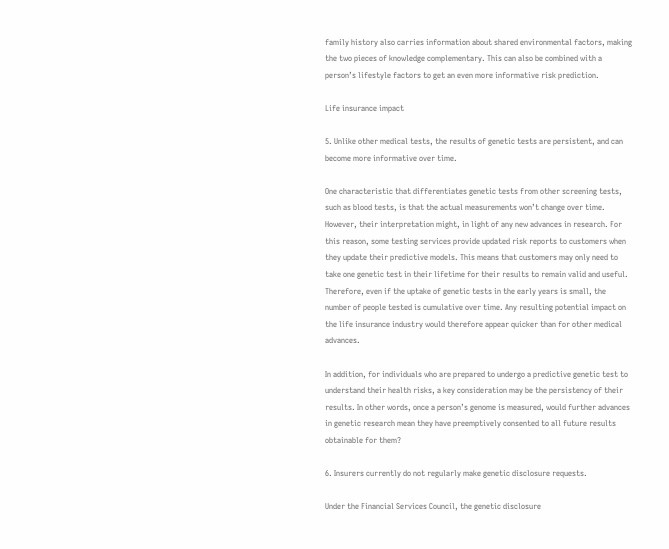family history also carries information about shared environmental factors, making the two pieces of knowledge complementary. This can also be combined with a person’s lifestyle factors to get an even more informative risk prediction.

Life insurance impact

5. Unlike other medical tests, the results of genetic tests are persistent, and can become more informative over time.

One characteristic that differentiates genetic tests from other screening tests, such as blood tests, is that the actual measurements won’t change over time. However, their interpretation might, in light of any new advances in research. For this reason, some testing services provide updated risk reports to customers when they update their predictive models. This means that customers may only need to take one genetic test in their lifetime for their results to remain valid and useful. Therefore, even if the uptake of genetic tests in the early years is small, the number of people tested is cumulative over time. Any resulting potential impact on the life insurance industry would therefore appear quicker than for other medical advances.

In addition, for individuals who are prepared to undergo a predictive genetic test to understand their health risks, a key consideration may be the persistency of their results. In other words, once a person’s genome is measured, would further advances in genetic research mean they have preemptively consented to all future results obtainable for them?

6. Insurers currently do not regularly make genetic disclosure requests.

Under the Financial Services Council, the genetic disclosure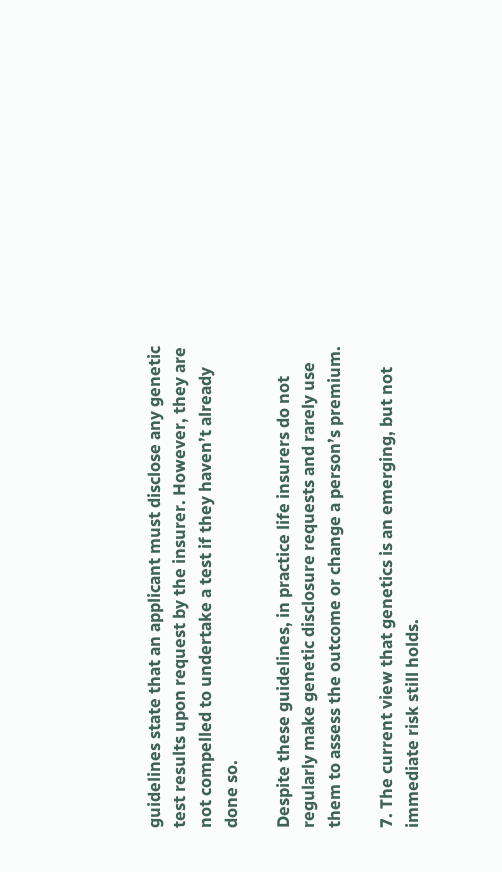guidelines state that an applicant must disclose any genetic test results upon request by the insurer. However, they are not compelled to undertake a test if they haven’t already done so.

Despite these guidelines, in practice life insurers do not regularly make genetic disclosure requests and rarely use them to assess the outcome or change a person’s premium.

7. The current view that genetics is an emerging, but not immediate risk still holds.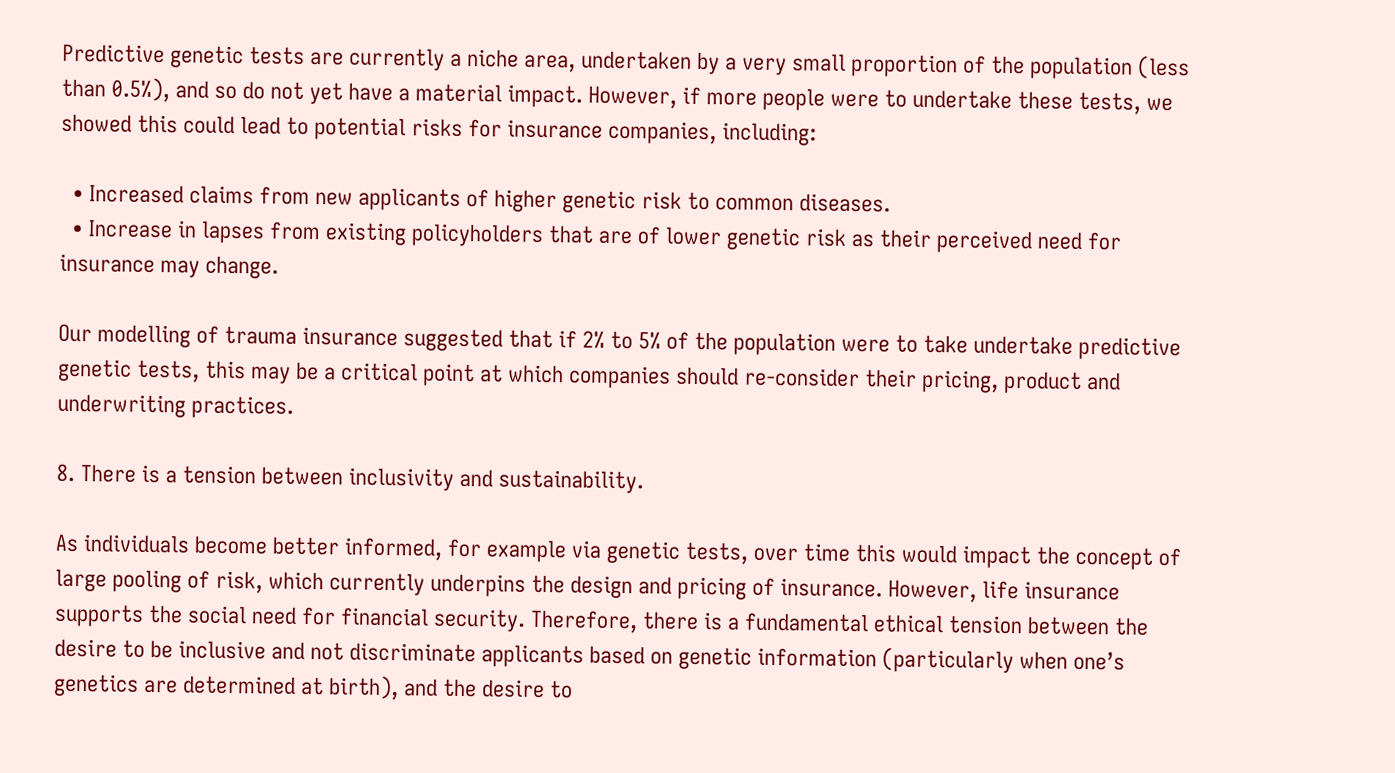Predictive genetic tests are currently a niche area, undertaken by a very small proportion of the population (less than 0.5%), and so do not yet have a material impact. However, if more people were to undertake these tests, we showed this could lead to potential risks for insurance companies, including:

  • Increased claims from new applicants of higher genetic risk to common diseases.
  • Increase in lapses from existing policyholders that are of lower genetic risk as their perceived need for insurance may change.

Our modelling of trauma insurance suggested that if 2% to 5% of the population were to take undertake predictive genetic tests, this may be a critical point at which companies should re-consider their pricing, product and underwriting practices.

8. There is a tension between inclusivity and sustainability.

As individuals become better informed, for example via genetic tests, over time this would impact the concept of large pooling of risk, which currently underpins the design and pricing of insurance. However, life insurance supports the social need for financial security. Therefore, there is a fundamental ethical tension between the desire to be inclusive and not discriminate applicants based on genetic information (particularly when one’s genetics are determined at birth), and the desire to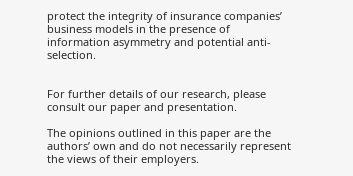protect the integrity of insurance companies’ business models in the presence of information asymmetry and potential anti-selection.


For further details of our research, please consult our paper and presentation.

The opinions outlined in this paper are the authors’ own and do not necessarily represent the views of their employers.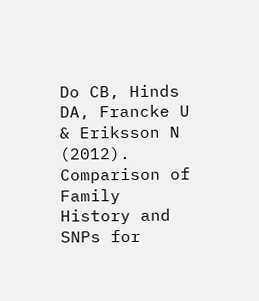Do CB, Hinds DA, Francke U & Eriksson N (2012). Comparison of Family History and SNPs for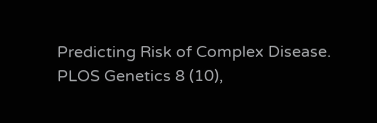Predicting Risk of Complex Disease. PLOS Genetics 8 (10),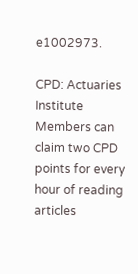e1002973.

CPD: Actuaries Institute Members can claim two CPD points for every hour of reading articles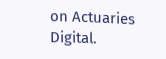on Actuaries Digital.